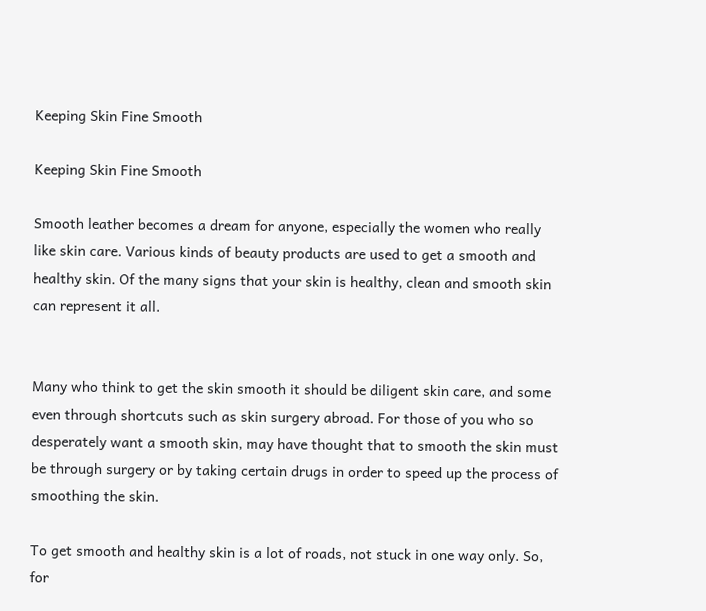Keeping Skin Fine Smooth

Keeping Skin Fine Smooth

Smooth leather becomes a dream for anyone, especially the women who really like skin care. Various kinds of beauty products are used to get a smooth and healthy skin. Of the many signs that your skin is healthy, clean and smooth skin can represent it all.


Many who think to get the skin smooth it should be diligent skin care, and some even through shortcuts such as skin surgery abroad. For those of you who so desperately want a smooth skin, may have thought that to smooth the skin must be through surgery or by taking certain drugs in order to speed up the process of smoothing the skin.

To get smooth and healthy skin is a lot of roads, not stuck in one way only. So, for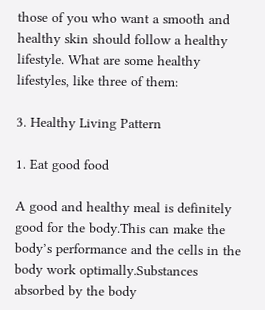those of you who want a smooth and healthy skin should follow a healthy lifestyle. What are some healthy lifestyles, like three of them:

3. Healthy Living Pattern

1. Eat good food

A good and healthy meal is definitely good for the body.This can make the body’s performance and the cells in the body work optimally.Substances absorbed by the body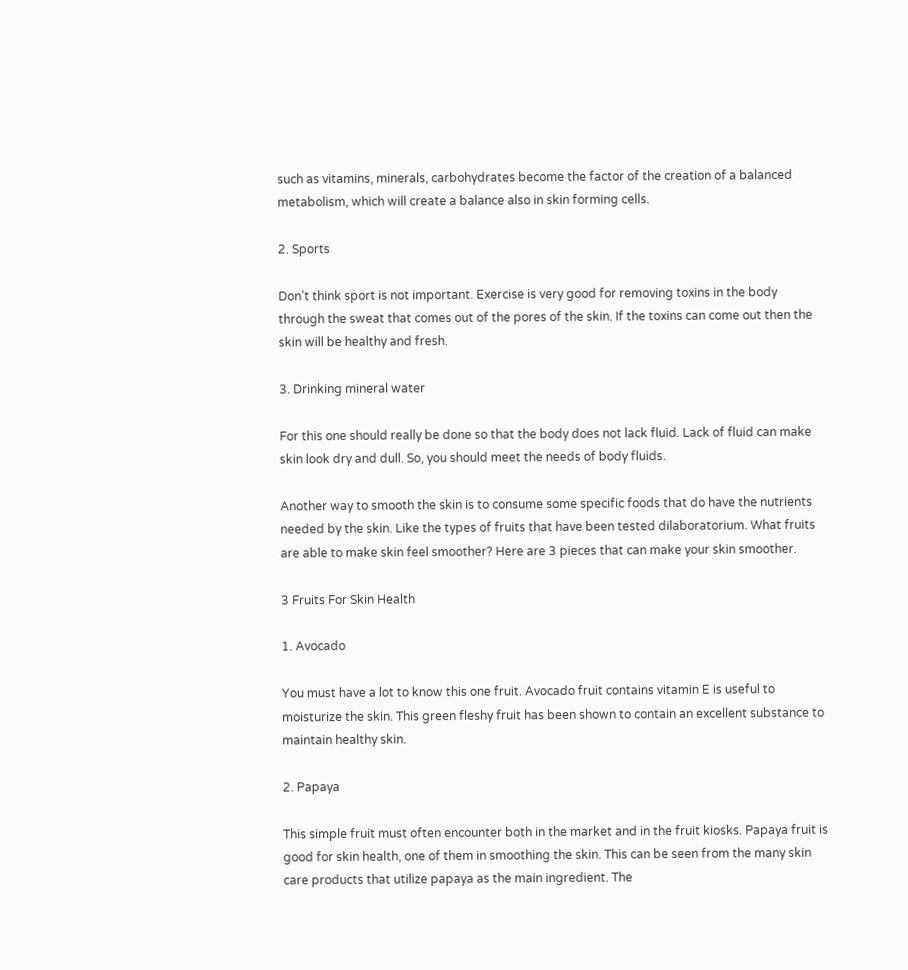such as vitamins, minerals, carbohydrates become the factor of the creation of a balanced metabolism, which will create a balance also in skin forming cells.

2. Sports

Don’t think sport is not important. Exercise is very good for removing toxins in the body through the sweat that comes out of the pores of the skin. If the toxins can come out then the skin will be healthy and fresh.

3. Drinking mineral water

For this one should really be done so that the body does not lack fluid. Lack of fluid can make skin look dry and dull. So, you should meet the needs of body fluids.

Another way to smooth the skin is to consume some specific foods that do have the nutrients needed by the skin. Like the types of fruits that have been tested dilaboratorium. What fruits are able to make skin feel smoother? Here are 3 pieces that can make your skin smoother.

3 Fruits For Skin Health

1. Avocado

You must have a lot to know this one fruit. Avocado fruit contains vitamin E is useful to moisturize the skin. This green fleshy fruit has been shown to contain an excellent substance to maintain healthy skin.

2. Papaya

This simple fruit must often encounter both in the market and in the fruit kiosks. Papaya fruit is good for skin health, one of them in smoothing the skin. This can be seen from the many skin care products that utilize papaya as the main ingredient. The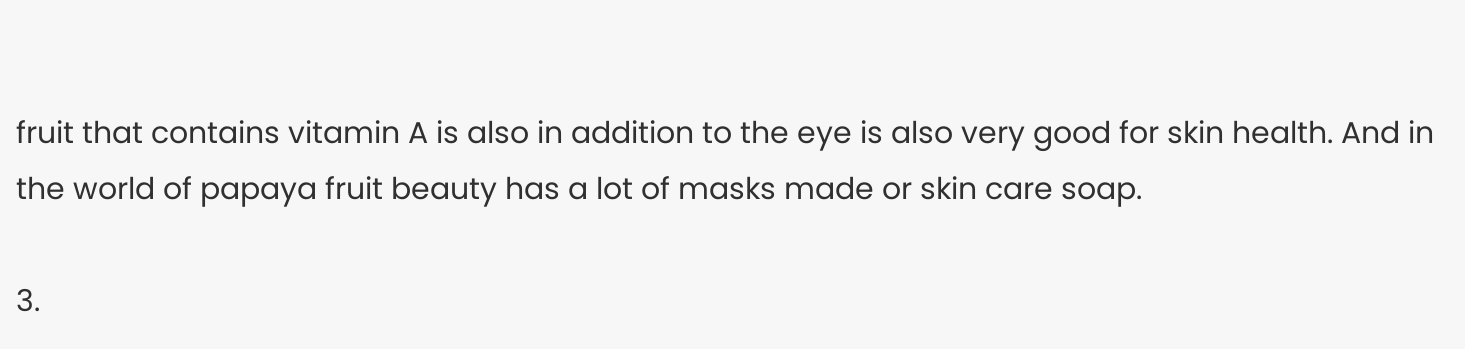fruit that contains vitamin A is also in addition to the eye is also very good for skin health. And in the world of papaya fruit beauty has a lot of masks made or skin care soap.

3.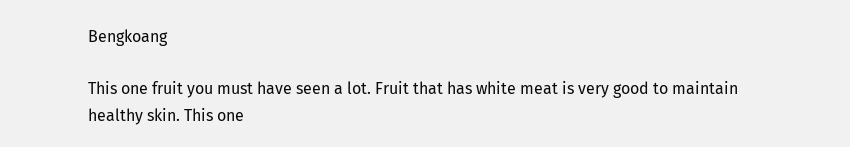Bengkoang

This one fruit you must have seen a lot. Fruit that has white meat is very good to maintain healthy skin. This one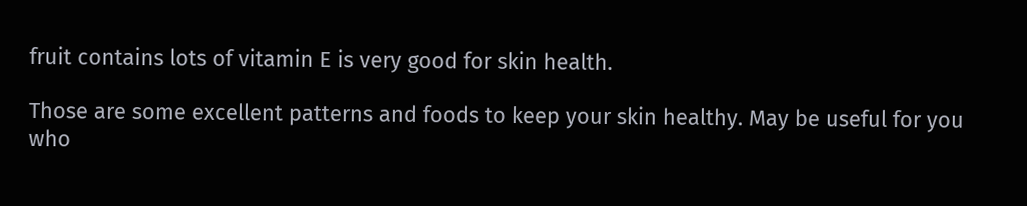fruit contains lots of vitamin E is very good for skin health.

Those are some excellent patterns and foods to keep your skin healthy. May be useful for you who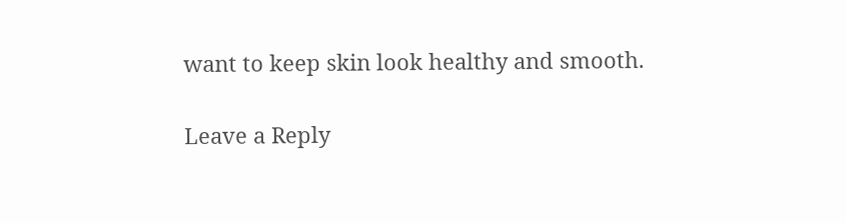want to keep skin look healthy and smooth.


Leave a Reply